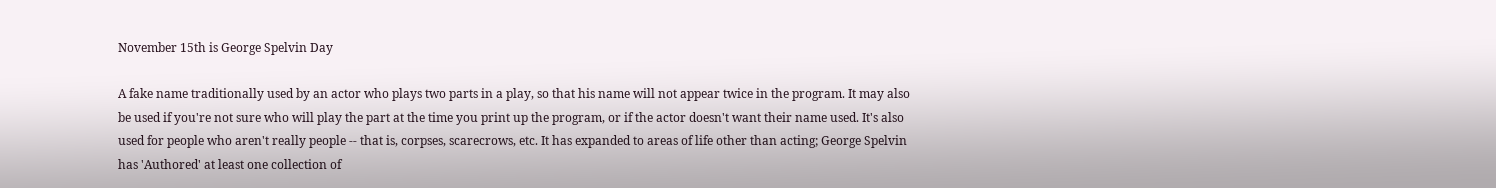November 15th is George Spelvin Day

A fake name traditionally used by an actor who plays two parts in a play, so that his name will not appear twice in the program. It may also be used if you're not sure who will play the part at the time you print up the program, or if the actor doesn't want their name used. It's also used for people who aren't really people -- that is, corpses, scarecrows, etc. It has expanded to areas of life other than acting; George Spelvin has 'Authored' at least one collection of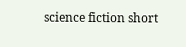science fiction short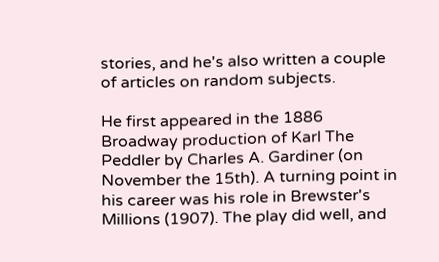stories, and he's also written a couple of articles on random subjects.

He first appeared in the 1886 Broadway production of Karl The Peddler by Charles A. Gardiner (on November the 15th). A turning point in his career was his role in Brewster's Millions (1907). The play did well, and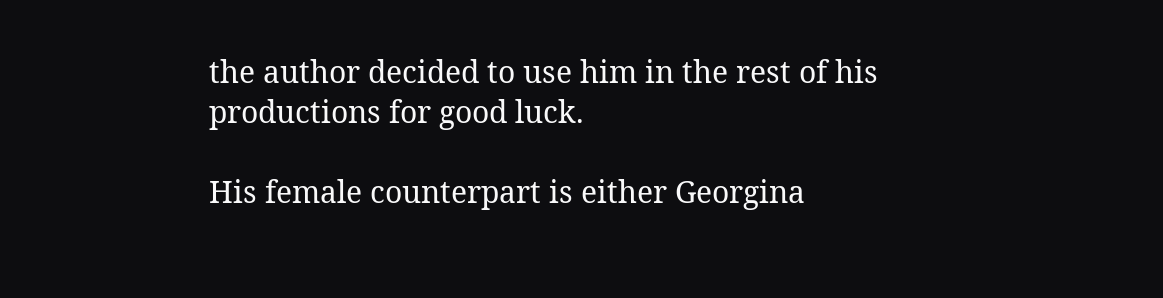the author decided to use him in the rest of his productions for good luck.

His female counterpart is either Georgina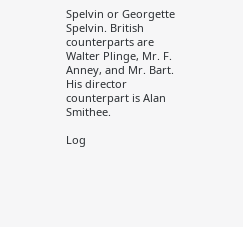Spelvin or Georgette Spelvin. British counterparts are Walter Plinge, Mr. F. Anney, and Mr. Bart. His director counterpart is Alan Smithee.

Log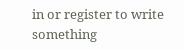in or register to write something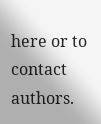here or to contact authors.